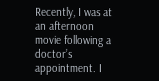Recently, I was at an afternoon movie following a doctor’s appointment. I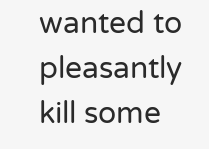wanted to pleasantly kill some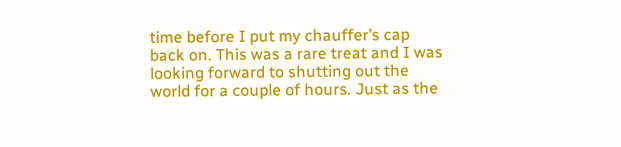time before I put my chauffer’s cap back on. This was a rare treat and I was looking forward to shutting out the world for a couple of hours. Just as the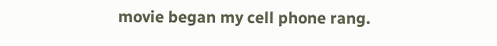movie began my cell phone rang.